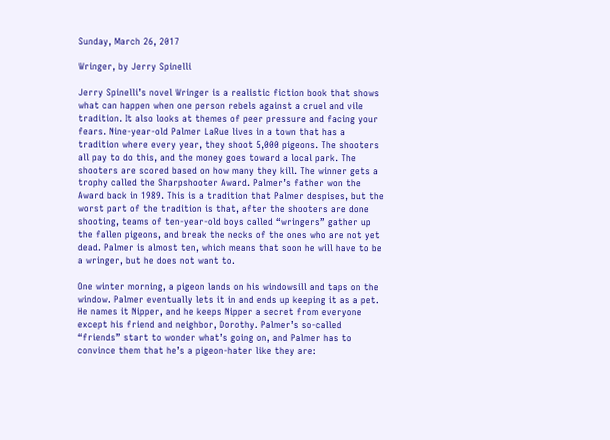Sunday, March 26, 2017

Wringer, by Jerry Spinelli

Jerry Spinelli’s novel Wringer is a realistic fiction book that shows what can happen when one person rebels against a cruel and vile tradition. It also looks at themes of peer pressure and facing your fears. Nine-year-old Palmer LaRue lives in a town that has a tradition where every year, they shoot 5,000 pigeons. The shooters all pay to do this, and the money goes toward a local park. The shooters are scored based on how many they kill. The winner gets a trophy called the Sharpshooter Award. Palmer’s father won the Award back in 1989. This is a tradition that Palmer despises, but the worst part of the tradition is that, after the shooters are done shooting, teams of ten-year-old boys called “wringers” gather up the fallen pigeons, and break the necks of the ones who are not yet dead. Palmer is almost ten, which means that soon he will have to be a wringer, but he does not want to.

One winter morning, a pigeon lands on his windowsill and taps on the window. Palmer eventually lets it in and ends up keeping it as a pet. He names it Nipper, and he keeps Nipper a secret from everyone except his friend and neighbor, Dorothy. Palmer’s so-called “friends” start to wonder what’s going on, and Palmer has to convince them that he’s a pigeon-hater like they are: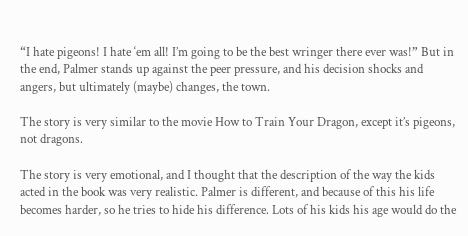“I hate pigeons! I hate ‘em all! I’m going to be the best wringer there ever was!” But in the end, Palmer stands up against the peer pressure, and his decision shocks and angers, but ultimately (maybe) changes, the town.

The story is very similar to the movie How to Train Your Dragon, except it’s pigeons, not dragons.

The story is very emotional, and I thought that the description of the way the kids acted in the book was very realistic. Palmer is different, and because of this his life becomes harder, so he tries to hide his difference. Lots of his kids his age would do the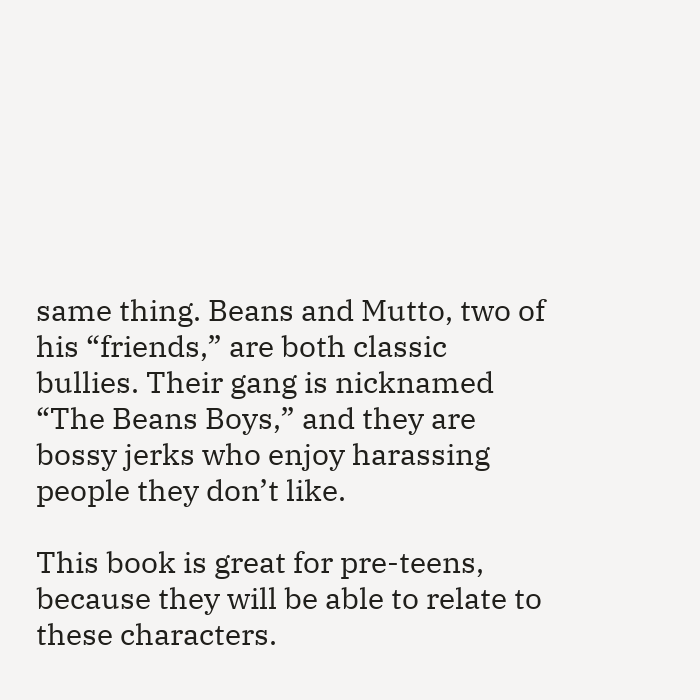same thing. Beans and Mutto, two of his “friends,” are both classic bullies. Their gang is nicknamed “The Beans Boys,” and they are bossy jerks who enjoy harassing people they don’t like.

This book is great for pre-teens, because they will be able to relate to these characters.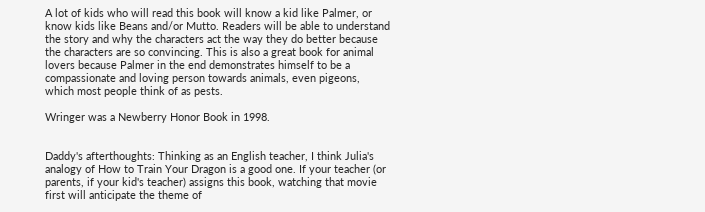A lot of kids who will read this book will know a kid like Palmer, or know kids like Beans and/or Mutto. Readers will be able to understand the story and why the characters act the way they do better because the characters are so convincing. This is also a great book for animal lovers because Palmer in the end demonstrates himself to be a compassionate and loving person towards animals, even pigeons, which most people think of as pests.

Wringer was a Newberry Honor Book in 1998.


Daddy's afterthoughts: Thinking as an English teacher, I think Julia's analogy of How to Train Your Dragon is a good one. If your teacher (or parents, if your kid's teacher) assigns this book, watching that movie first will anticipate the theme of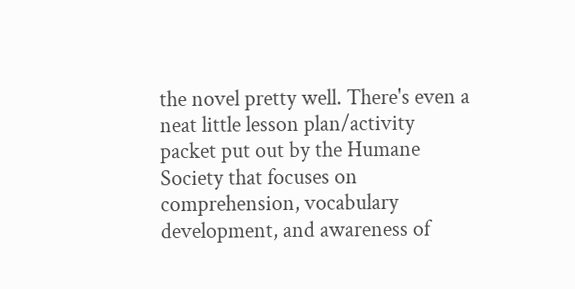the novel pretty well. There's even a neat little lesson plan/activity packet put out by the Humane Society that focuses on comprehension, vocabulary development, and awareness of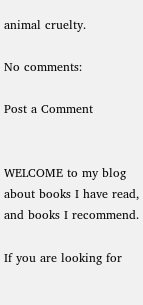animal cruelty.

No comments:

Post a Comment


WELCOME to my blog about books I have read, and books I recommend.

If you are looking for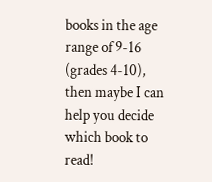books in the age range of 9-16 (grades 4-10), then maybe I can help you decide which book to read!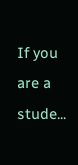If you are a stude...